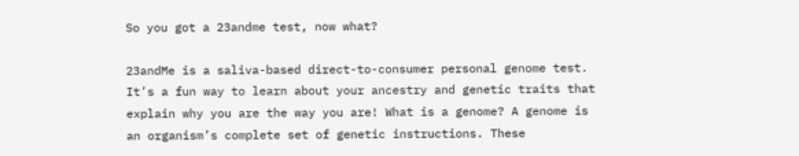So you got a 23andme test, now what?

23andMe is a saliva-based direct-to-consumer personal genome test. It’s a fun way to learn about your ancestry and genetic traits that explain why you are the way you are! What is a genome? A genome is an organism’s complete set of genetic instructions. These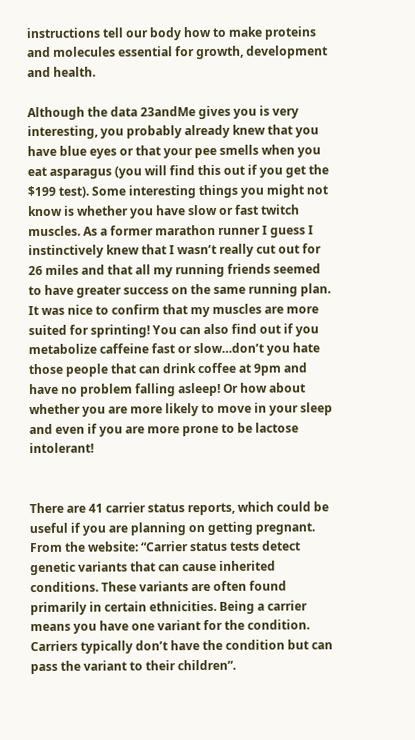instructions tell our body how to make proteins and molecules essential for growth, development and health.

Although the data 23andMe gives you is very interesting, you probably already knew that you have blue eyes or that your pee smells when you eat asparagus (you will find this out if you get the $199 test). Some interesting things you might not know is whether you have slow or fast twitch muscles. As a former marathon runner I guess I instinctively knew that I wasn’t really cut out for 26 miles and that all my running friends seemed to have greater success on the same running plan. It was nice to confirm that my muscles are more suited for sprinting! You can also find out if you metabolize caffeine fast or slow…don’t you hate those people that can drink coffee at 9pm and have no problem falling asleep! Or how about whether you are more likely to move in your sleep and even if you are more prone to be lactose intolerant!


There are 41 carrier status reports, which could be useful if you are planning on getting pregnant. From the website: “Carrier status tests detect genetic variants that can cause inherited conditions. These variants are often found primarily in certain ethnicities. Being a carrier means you have one variant for the condition. Carriers typically don’t have the condition but can pass the variant to their children”.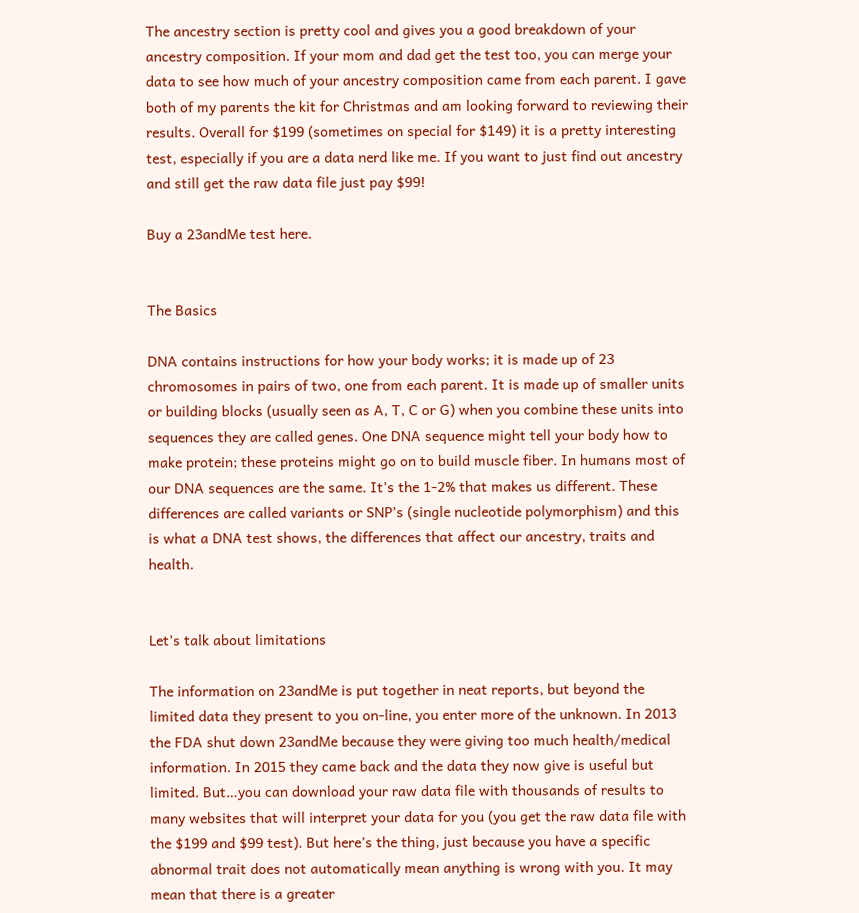The ancestry section is pretty cool and gives you a good breakdown of your ancestry composition. If your mom and dad get the test too, you can merge your data to see how much of your ancestry composition came from each parent. I gave both of my parents the kit for Christmas and am looking forward to reviewing their results. Overall for $199 (sometimes on special for $149) it is a pretty interesting test, especially if you are a data nerd like me. If you want to just find out ancestry and still get the raw data file just pay $99!

Buy a 23andMe test here.


The Basics

DNA contains instructions for how your body works; it is made up of 23 chromosomes in pairs of two, one from each parent. It is made up of smaller units or building blocks (usually seen as A, T, C or G) when you combine these units into sequences they are called genes. One DNA sequence might tell your body how to make protein; these proteins might go on to build muscle fiber. In humans most of our DNA sequences are the same. It’s the 1-2% that makes us different. These differences are called variants or SNP’s (single nucleotide polymorphism) and this is what a DNA test shows, the differences that affect our ancestry, traits and health.


Let’s talk about limitations

The information on 23andMe is put together in neat reports, but beyond the limited data they present to you on-line, you enter more of the unknown. In 2013 the FDA shut down 23andMe because they were giving too much health/medical information. In 2015 they came back and the data they now give is useful but limited. But…you can download your raw data file with thousands of results to many websites that will interpret your data for you (you get the raw data file with the $199 and $99 test). But here’s the thing, just because you have a specific abnormal trait does not automatically mean anything is wrong with you. It may mean that there is a greater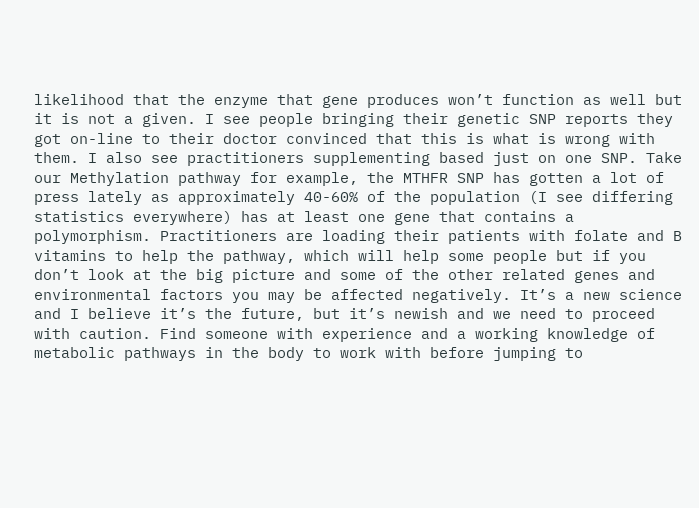likelihood that the enzyme that gene produces won’t function as well but it is not a given. I see people bringing their genetic SNP reports they got on-line to their doctor convinced that this is what is wrong with them. I also see practitioners supplementing based just on one SNP. Take our Methylation pathway for example, the MTHFR SNP has gotten a lot of press lately as approximately 40-60% of the population (I see differing statistics everywhere) has at least one gene that contains a polymorphism. Practitioners are loading their patients with folate and B vitamins to help the pathway, which will help some people but if you don’t look at the big picture and some of the other related genes and environmental factors you may be affected negatively. It’s a new science and I believe it’s the future, but it’s newish and we need to proceed with caution. Find someone with experience and a working knowledge of metabolic pathways in the body to work with before jumping to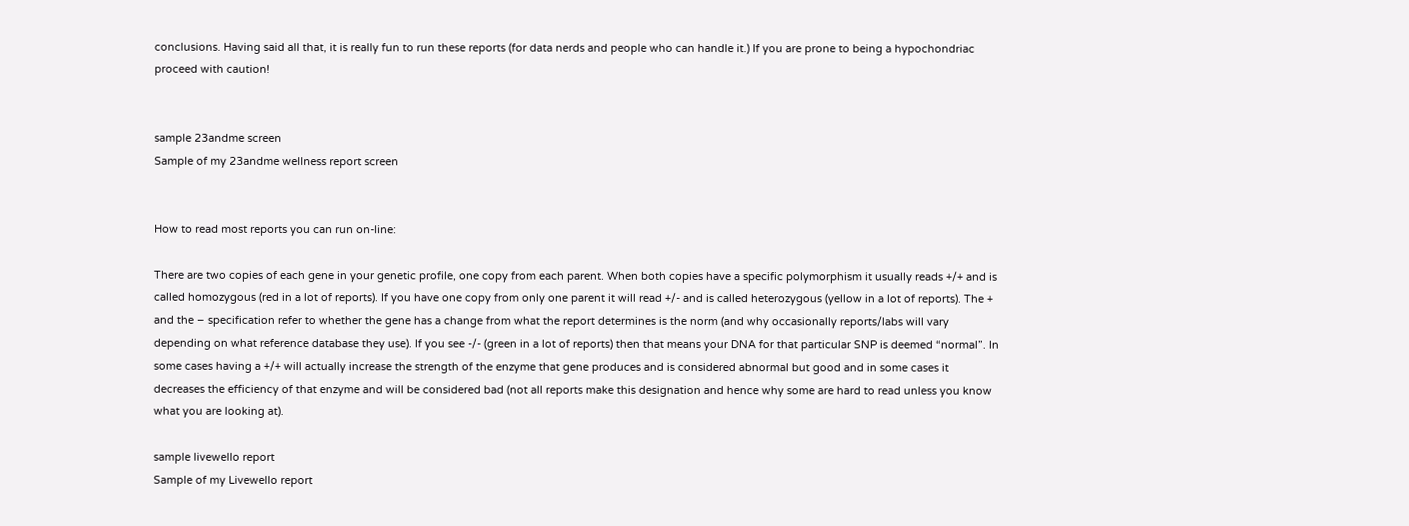conclusions. Having said all that, it is really fun to run these reports (for data nerds and people who can handle it.) If you are prone to being a hypochondriac proceed with caution!


sample 23andme screen
Sample of my 23andme wellness report screen


How to read most reports you can run on-line:

There are two copies of each gene in your genetic profile, one copy from each parent. When both copies have a specific polymorphism it usually reads +/+ and is called homozygous (red in a lot of reports). If you have one copy from only one parent it will read +/- and is called heterozygous (yellow in a lot of reports). The + and the – specification refer to whether the gene has a change from what the report determines is the norm (and why occasionally reports/labs will vary depending on what reference database they use). If you see -/- (green in a lot of reports) then that means your DNA for that particular SNP is deemed “normal”. In some cases having a +/+ will actually increase the strength of the enzyme that gene produces and is considered abnormal but good and in some cases it decreases the efficiency of that enzyme and will be considered bad (not all reports make this designation and hence why some are hard to read unless you know what you are looking at).

sample livewello report
Sample of my Livewello report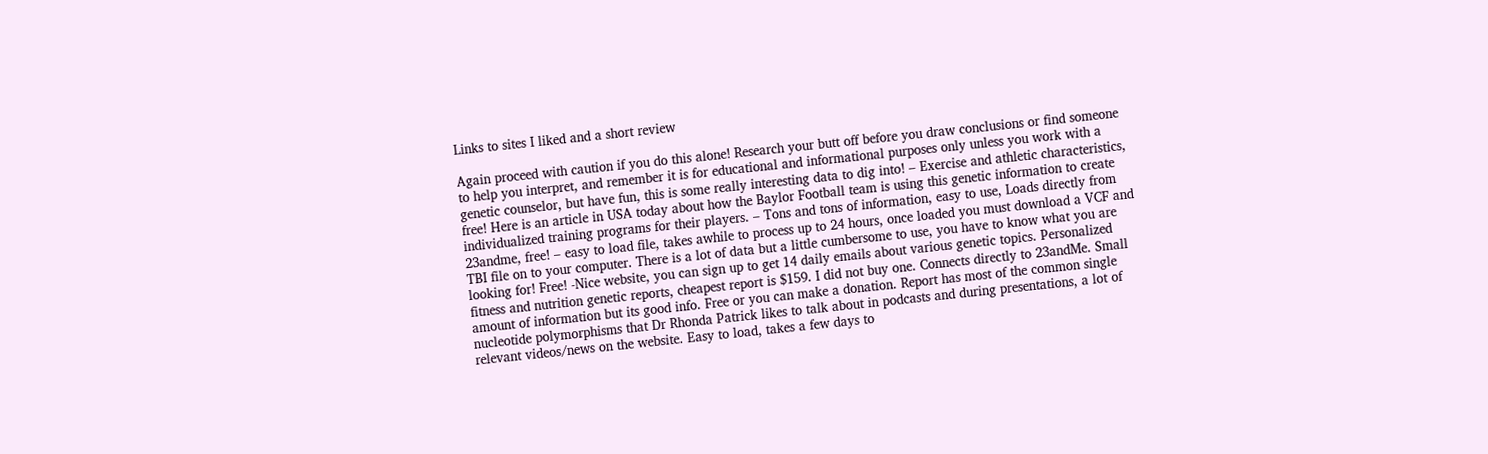Links to sites I liked and a short review

Again proceed with caution if you do this alone! Research your butt off before you draw conclusions or find someone to help you interpret, and remember it is for educational and informational purposes only unless you work with a genetic counselor, but have fun, this is some really interesting data to dig into! – Exercise and athletic characteristics, free! Here is an article in USA today about how the Baylor Football team is using this genetic information to create individualized training programs for their players. – Tons and tons of information, easy to use, Loads directly from 23andme, free! – easy to load file, takes awhile to process up to 24 hours, once loaded you must download a VCF and TBI file on to your computer. There is a lot of data but a little cumbersome to use, you have to know what you are looking for! Free! -Nice website, you can sign up to get 14 daily emails about various genetic topics. Personalized fitness and nutrition genetic reports, cheapest report is $159. I did not buy one. Connects directly to 23andMe. Small amount of information but its good info. Free or you can make a donation. Report has most of the common single nucleotide polymorphisms that Dr Rhonda Patrick likes to talk about in podcasts and during presentations, a lot of relevant videos/news on the website. Easy to load, takes a few days to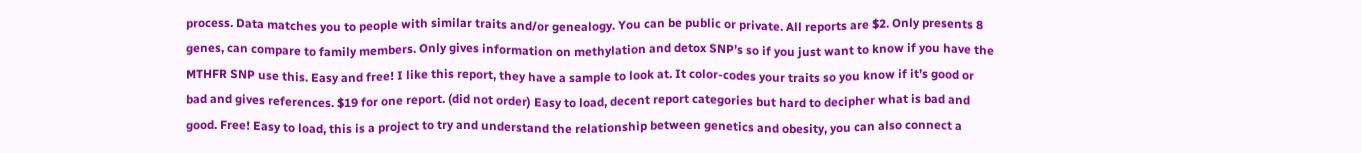process. Data matches you to people with similar traits and/or genealogy. You can be public or private. All reports are $2. Only presents 8 genes, can compare to family members. Only gives information on methylation and detox SNP’s so if you just want to know if you have the MTHFR SNP use this. Easy and free! I like this report, they have a sample to look at. It color-codes your traits so you know if it’s good or bad and gives references. $19 for one report. (did not order) Easy to load, decent report categories but hard to decipher what is bad and good. Free! Easy to load, this is a project to try and understand the relationship between genetics and obesity, you can also connect a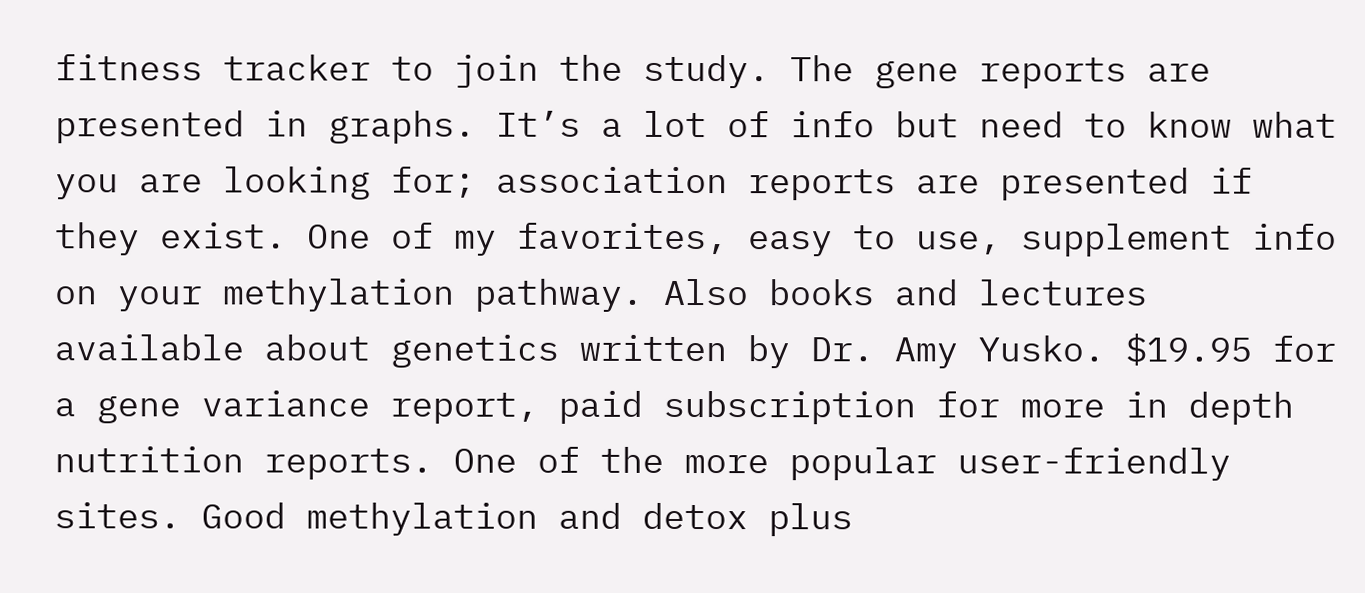fitness tracker to join the study. The gene reports are presented in graphs. It’s a lot of info but need to know what you are looking for; association reports are presented if they exist. One of my favorites, easy to use, supplement info on your methylation pathway. Also books and lectures available about genetics written by Dr. Amy Yusko. $19.95 for a gene variance report, paid subscription for more in depth nutrition reports. One of the more popular user-friendly sites. Good methylation and detox plus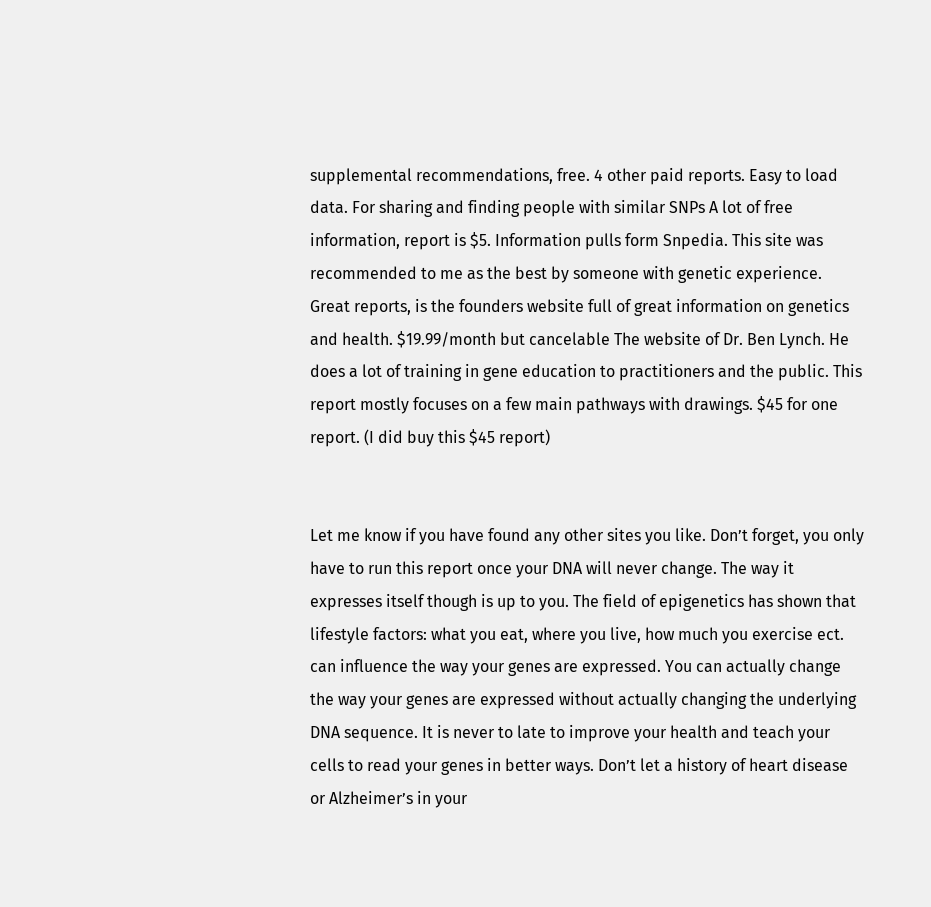supplemental recommendations, free. 4 other paid reports. Easy to load data. For sharing and finding people with similar SNPs A lot of free information, report is $5. Information pulls form Snpedia. This site was recommended to me as the best by someone with genetic experience. Great reports, is the founders website full of great information on genetics and health. $19.99/month but cancelable The website of Dr. Ben Lynch. He does a lot of training in gene education to practitioners and the public. This report mostly focuses on a few main pathways with drawings. $45 for one report. (I did buy this $45 report)


Let me know if you have found any other sites you like. Don’t forget, you only have to run this report once your DNA will never change. The way it expresses itself though is up to you. The field of epigenetics has shown that lifestyle factors: what you eat, where you live, how much you exercise ect. can influence the way your genes are expressed. You can actually change the way your genes are expressed without actually changing the underlying DNA sequence. It is never to late to improve your health and teach your cells to read your genes in better ways. Don’t let a history of heart disease or Alzheimer’s in your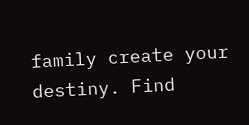family create your destiny. Find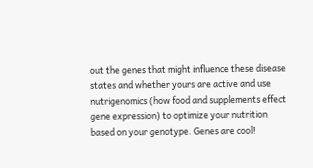out the genes that might influence these disease states and whether yours are active and use nutrigenomics (how food and supplements effect gene expression) to optimize your nutrition based on your genotype. Genes are cool!